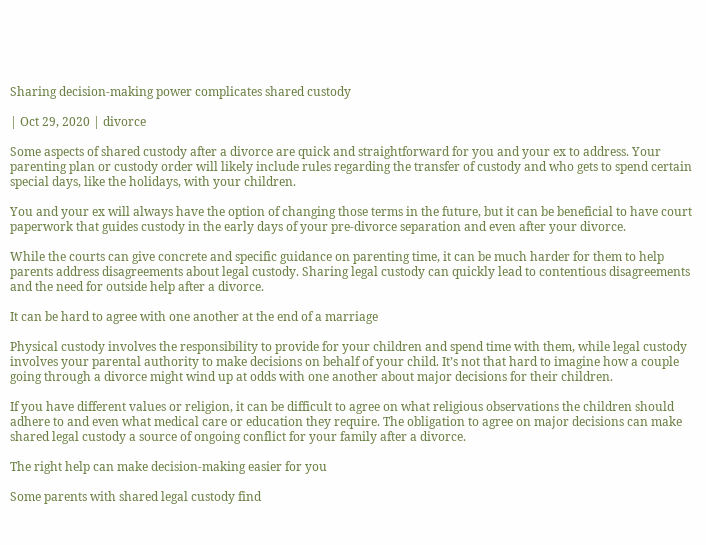Sharing decision-making power complicates shared custody

| Oct 29, 2020 | divorce

Some aspects of shared custody after a divorce are quick and straightforward for you and your ex to address. Your parenting plan or custody order will likely include rules regarding the transfer of custody and who gets to spend certain special days, like the holidays, with your children.

You and your ex will always have the option of changing those terms in the future, but it can be beneficial to have court paperwork that guides custody in the early days of your pre-divorce separation and even after your divorce.

While the courts can give concrete and specific guidance on parenting time, it can be much harder for them to help parents address disagreements about legal custody. Sharing legal custody can quickly lead to contentious disagreements and the need for outside help after a divorce.

It can be hard to agree with one another at the end of a marriage

Physical custody involves the responsibility to provide for your children and spend time with them, while legal custody involves your parental authority to make decisions on behalf of your child. It’s not that hard to imagine how a couple going through a divorce might wind up at odds with one another about major decisions for their children.

If you have different values or religion, it can be difficult to agree on what religious observations the children should adhere to and even what medical care or education they require. The obligation to agree on major decisions can make shared legal custody a source of ongoing conflict for your family after a divorce.

The right help can make decision-making easier for you

Some parents with shared legal custody find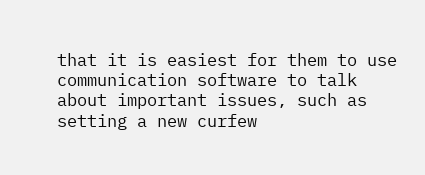that it is easiest for them to use communication software to talk about important issues, such as setting a new curfew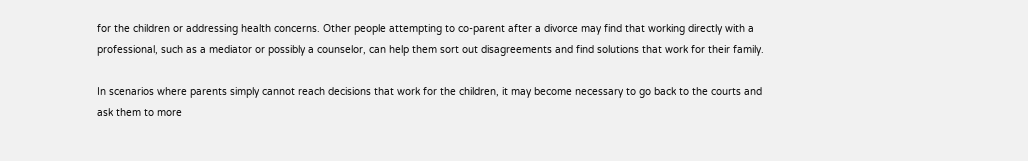for the children or addressing health concerns. Other people attempting to co-parent after a divorce may find that working directly with a professional, such as a mediator or possibly a counselor, can help them sort out disagreements and find solutions that work for their family.

In scenarios where parents simply cannot reach decisions that work for the children, it may become necessary to go back to the courts and ask them to more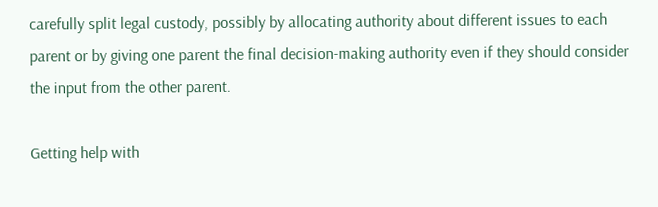carefully split legal custody, possibly by allocating authority about different issues to each parent or by giving one parent the final decision-making authority even if they should consider the input from the other parent.

Getting help with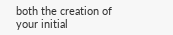both the creation of your initial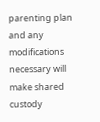parenting plan and any modifications necessary will make shared custody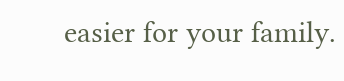easier for your family.